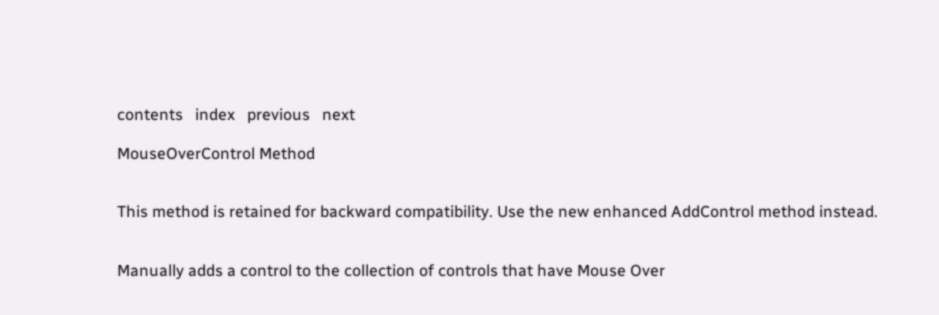contents   index   previous   next

MouseOverControl Method


This method is retained for backward compatibility. Use the new enhanced AddControl method instead.


Manually adds a control to the collection of controls that have Mouse Over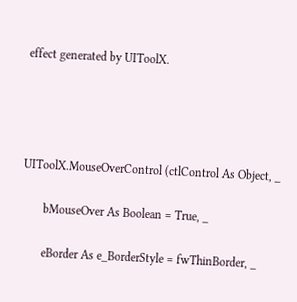effect generated by UIToolX.




UIToolX.MouseOverControl (ctlControl As Object, _

       bMouseOver As Boolean = True, _

       eBorder As e_BorderStyle = fwThinBorder, _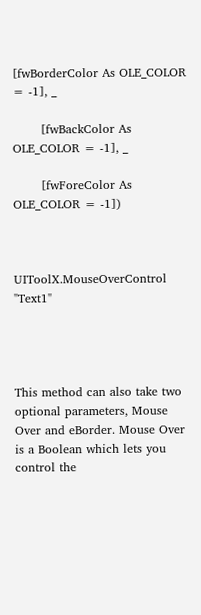[fwBorderColor As OLE_COLOR = -1], _

       [fwBackColor As OLE_COLOR = -1], _

       [fwForeColor As OLE_COLOR = -1])



UIToolX.MouseOverControl "Text1"




This method can also take two optional parameters, Mouse Over and eBorder. Mouse Over is a Boolean which lets you control the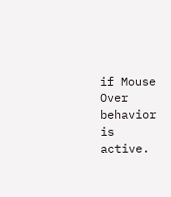if Mouse Over behavior is active.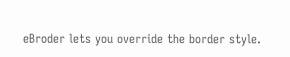eBroder lets you override the border style.